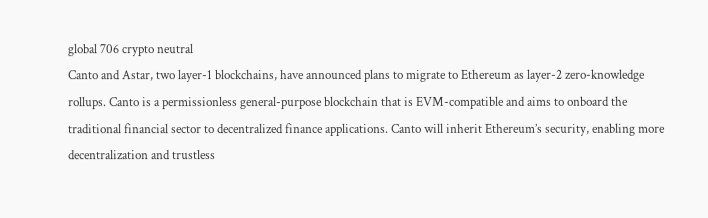global 706 crypto neutral
Canto and Astar, two layer-1 blockchains, have announced plans to migrate to Ethereum as layer-2 zero-knowledge rollups. Canto is a permissionless general-purpose blockchain that is EVM-compatible and aims to onboard the traditional financial sector to decentralized finance applications. Canto will inherit Ethereum’s security, enabling more decentralization and trustless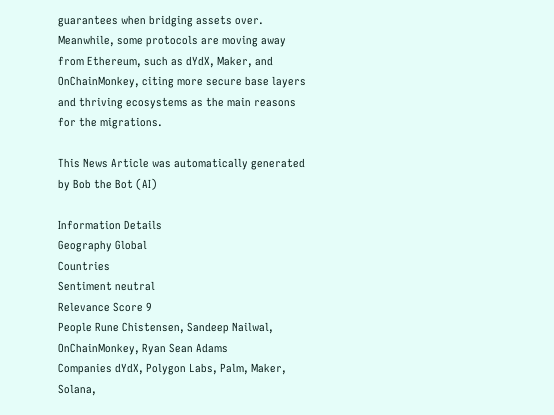guarantees when bridging assets over. Meanwhile, some protocols are moving away from Ethereum, such as dYdX, Maker, and OnChainMonkey, citing more secure base layers and thriving ecosystems as the main reasons for the migrations.

This News Article was automatically generated by Bob the Bot (AI)

Information Details
Geography Global
Countries
Sentiment neutral
Relevance Score 9
People Rune Chistensen, Sandeep Nailwal, OnChainMonkey, Ryan Sean Adams
Companies dYdX, Polygon Labs, Palm, Maker, Solana,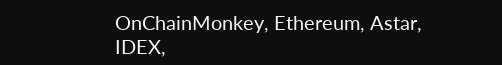OnChainMonkey, Ethereum, Astar, IDEX,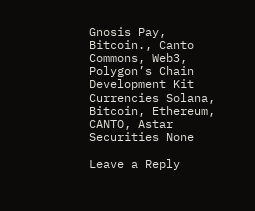Gnosis Pay, Bitcoin., Canto Commons, Web3, Polygon’s Chain Development Kit
Currencies Solana, Bitcoin, Ethereum, CANTO, Astar
Securities None

Leave a Reply